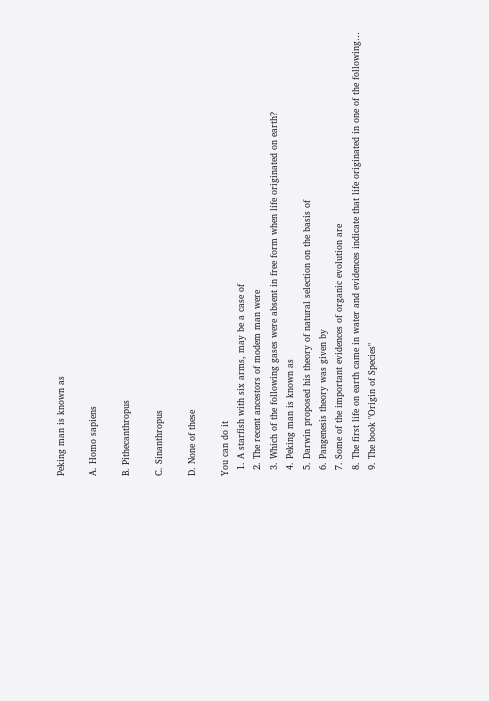Peking man is known as

A. Homo sapiens

B. Pithecanthropus

C. Sinanthropus

D. None of these

You can do it
  1. A starfish with six arms, may be a case of
  2. The recent ancestors of modem man were
  3. Which of the following gases were absent in free form when life originated on earth?
  4. Peking man is known as
  5. Darwin proposed his theory of natural selection on the basis of
  6. Pangenesis theory was given by
  7. Some of the important evidences of organic evolution are
  8. The first life on earth came in water and evidences indicate that life originated in one of the following…
  9. The book "Origin of Species"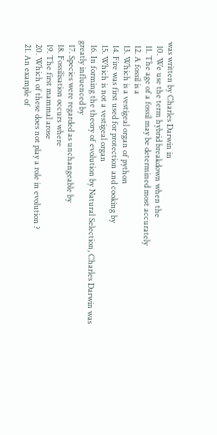was written by Charles Darwin in
  10. We use the term hybrid breakdown when the
  11. The age of a fossil may be determined most accurately
  12. A fossil is a
  13. Which is a vestigeal organ of python
  14. Fire was first used for protection and cooking by
  15. Which is not a vestigeal organ
  16. In forming the theory of evolution by Natural Selection, Charles Darwin was greatly influenced by
  17. Species were regarded as unchangeable by
  18. Fossilisation occurs where
  19. The first mammal arose
  20. Which of these does not play a role in evolution ?
  21. An example of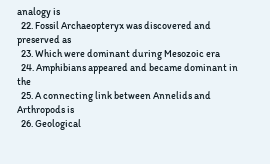analogy is
  22. Fossil Archaeopteryx was discovered and preserved as
  23. Which were dominant during Mesozoic era
  24. Amphibians appeared and became dominant in the
  25. A connecting link between Annelids and Arthropods is
  26. Geological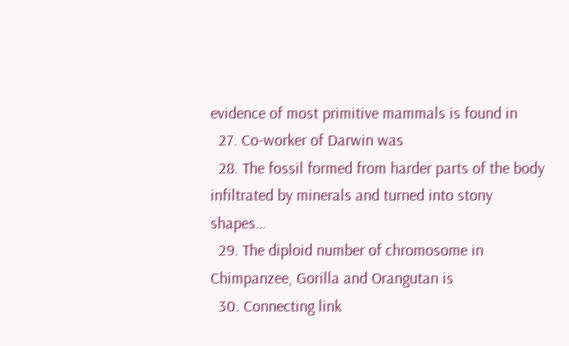evidence of most primitive mammals is found in
  27. Co-worker of Darwin was
  28. The fossil formed from harder parts of the body infiltrated by minerals and turned into stony shapes…
  29. The diploid number of chromosome in Chimpanzee, Gorilla and Orangutan is
  30. Connecting link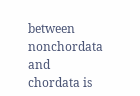between nonchordata and chordata is